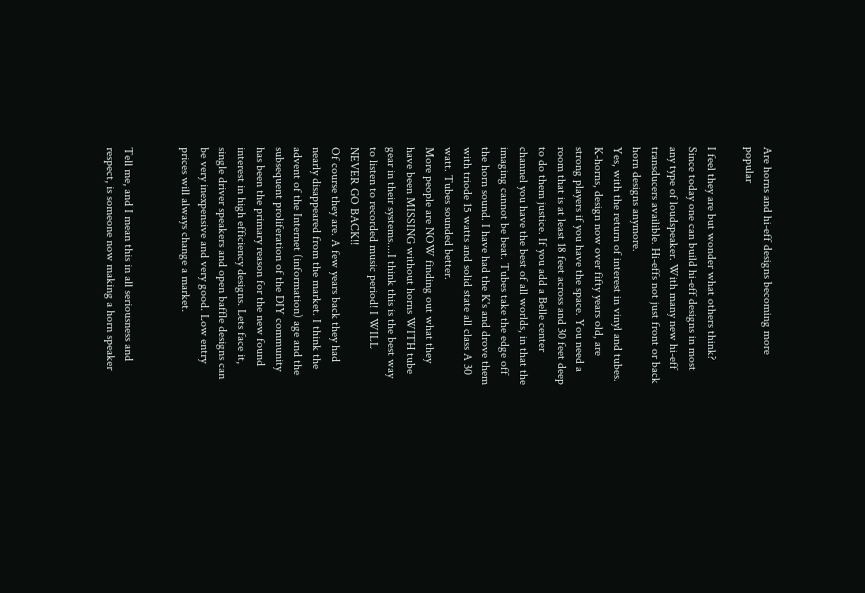Are horns and hi-eff designs becoming more popular

I feel they are but wonder what others think? Since today one can build hi-eff designs in most any type of loudspeaker. With many new hi-eff transducers availible. Hi-effs not just front or back horn designs anymore.
Yes, with the return of interest in vinyl and tubes. K-horns, design now over fifty years old, are strong players if you have the space. You need a room that is at least 18 feet across and 30 feet deep to do them justice. If you add a Belle center channel you have the best of all worlds, in that the imaging cannot be beat. Tubes take the edge off the horn sound. I have had the K's and drove them with triode 15 watts and solid state all class A 30 watt. Tubes sounded better.
More people are NOW finding out what they have been MISSING without horns WITH tube gear in their systems....I think this is the best way to listen to recorded music period! I WILL NEVER GO BACK!!
Of course they are. A few years back they had nearly disappeared from the market. I think the advent of the Internet (information) age and the subsequent proliferation of the DIY community has been the primary reason for the new found interest in high efficiency designs. Lets face it, single driver speakers and open baffle designs can be very inexpensive and very good. Low entry prices will always change a market.


Tell me, and I mean this in all seriousness and respect, is someone now making a horn speaker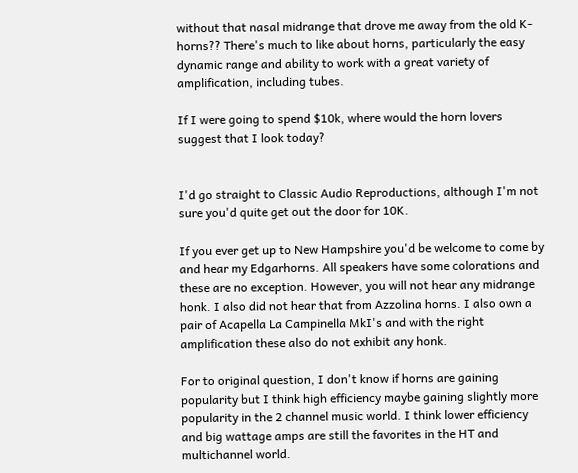without that nasal midrange that drove me away from the old K-horns?? There's much to like about horns, particularly the easy dynamic range and ability to work with a great variety of amplification, including tubes.

If I were going to spend $10k, where would the horn lovers suggest that I look today?


I'd go straight to Classic Audio Reproductions, although I'm not sure you'd quite get out the door for 10K.

If you ever get up to New Hampshire you'd be welcome to come by and hear my Edgarhorns. All speakers have some colorations and these are no exception. However, you will not hear any midrange honk. I also did not hear that from Azzolina horns. I also own a pair of Acapella La Campinella MkI's and with the right amplification these also do not exhibit any honk.

For to original question, I don't know if horns are gaining popularity but I think high efficiency maybe gaining slightly more popularity in the 2 channel music world. I think lower efficiency and big wattage amps are still the favorites in the HT and multichannel world.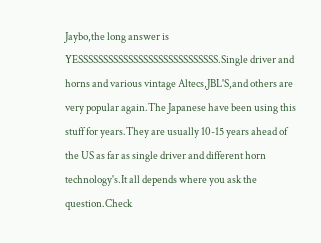Jaybo,the long answer is YESSSSSSSSSSSSSSSSSSSSSSSSSSSS.Single driver and horns and various vintage Altecs,JBL'S,and others are very popular again.The Japanese have been using this stuff for years.They are usually 10-15 years ahead of the US as far as single driver and different horn technology's.It all depends where you ask the question.Check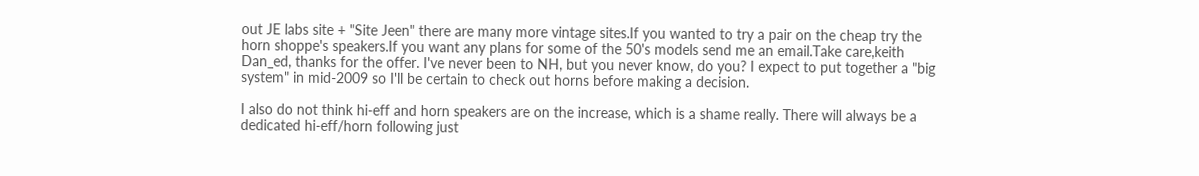out JE labs site + "Site Jeen" there are many more vintage sites.If you wanted to try a pair on the cheap try the horn shoppe's speakers.If you want any plans for some of the 50's models send me an email.Take care,keith
Dan_ed, thanks for the offer. I've never been to NH, but you never know, do you? I expect to put together a "big system" in mid-2009 so I'll be certain to check out horns before making a decision.

I also do not think hi-eff and horn speakers are on the increase, which is a shame really. There will always be a dedicated hi-eff/horn following just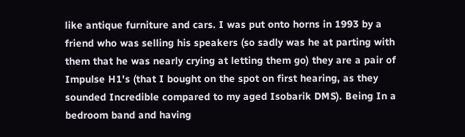like antique furniture and cars. I was put onto horns in 1993 by a friend who was selling his speakers (so sadly was he at parting with them that he was nearly crying at letting them go) they are a pair of Impulse H1's (that I bought on the spot on first hearing, as they sounded Incredible compared to my aged Isobarik DMS). Being In a bedroom band and having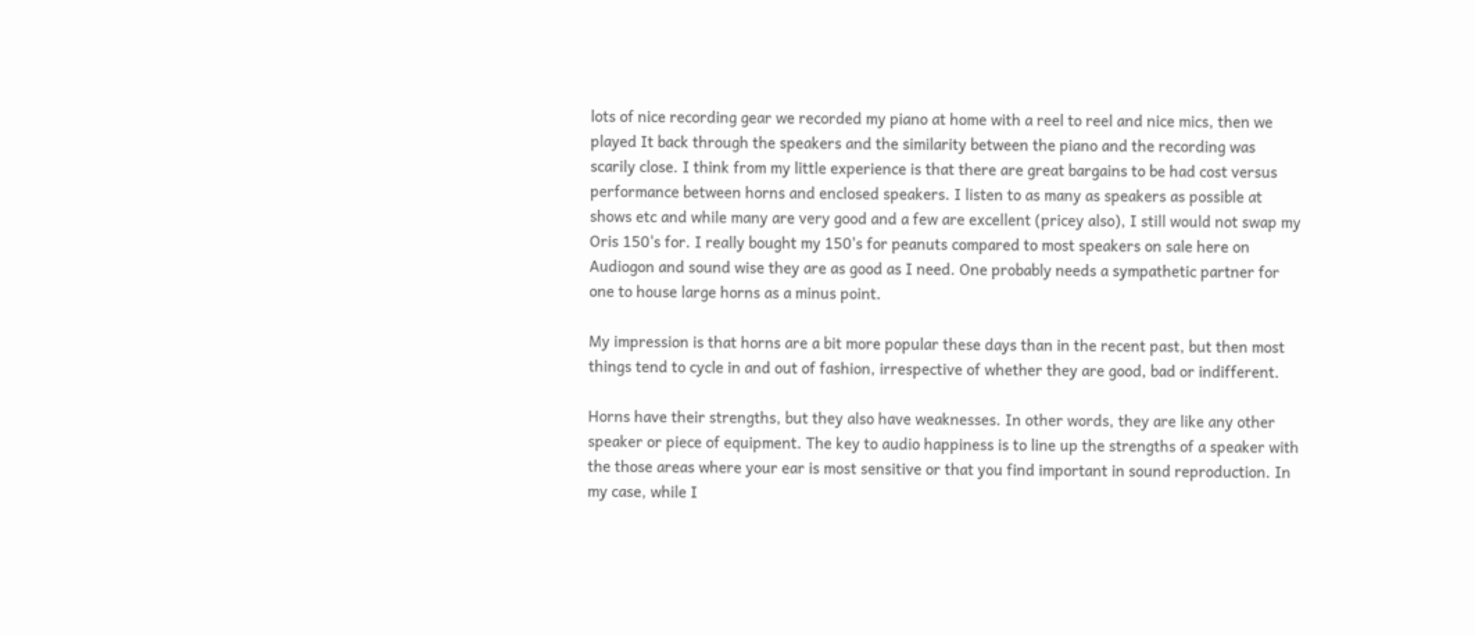lots of nice recording gear we recorded my piano at home with a reel to reel and nice mics, then we played It back through the speakers and the similarity between the piano and the recording was scarily close. I think from my little experience is that there are great bargains to be had cost versus performance between horns and enclosed speakers. I listen to as many as speakers as possible at shows etc and while many are very good and a few are excellent (pricey also), I still would not swap my Oris 150's for. I really bought my 150's for peanuts compared to most speakers on sale here on Audiogon and sound wise they are as good as I need. One probably needs a sympathetic partner for one to house large horns as a minus point.

My impression is that horns are a bit more popular these days than in the recent past, but then most things tend to cycle in and out of fashion, irrespective of whether they are good, bad or indifferent.

Horns have their strengths, but they also have weaknesses. In other words, they are like any other speaker or piece of equipment. The key to audio happiness is to line up the strengths of a speaker with the those areas where your ear is most sensitive or that you find important in sound reproduction. In my case, while I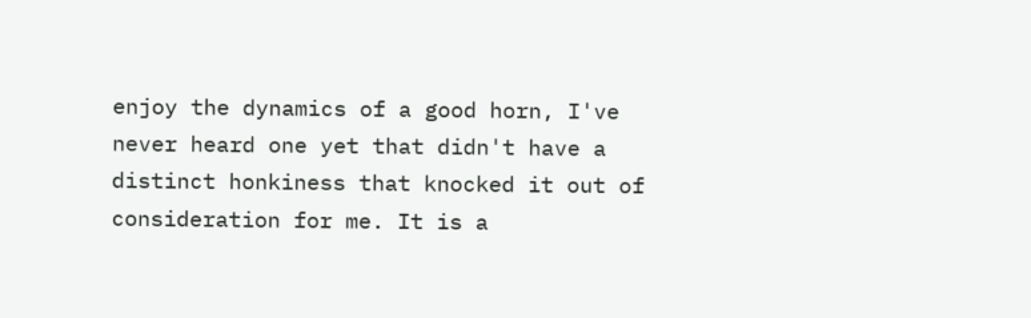enjoy the dynamics of a good horn, I've never heard one yet that didn't have a distinct honkiness that knocked it out of consideration for me. It is a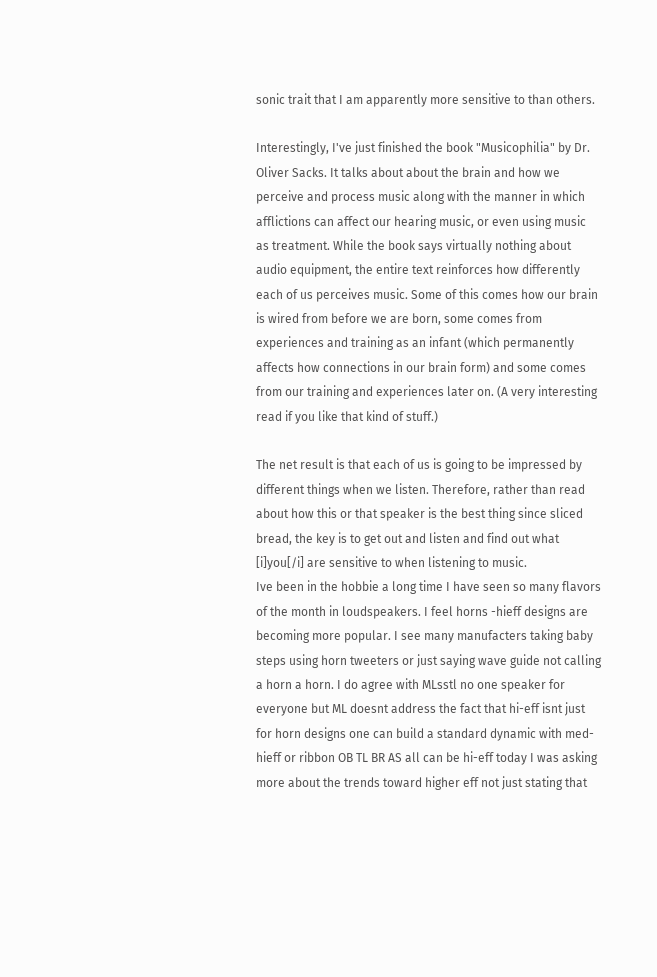sonic trait that I am apparently more sensitive to than others.

Interestingly, I've just finished the book "Musicophilia" by Dr. Oliver Sacks. It talks about about the brain and how we perceive and process music along with the manner in which afflictions can affect our hearing music, or even using music as treatment. While the book says virtually nothing about audio equipment, the entire text reinforces how differently each of us perceives music. Some of this comes how our brain is wired from before we are born, some comes from experiences and training as an infant (which permanently affects how connections in our brain form) and some comes from our training and experiences later on. (A very interesting read if you like that kind of stuff.)

The net result is that each of us is going to be impressed by different things when we listen. Therefore, rather than read about how this or that speaker is the best thing since sliced bread, the key is to get out and listen and find out what [i]you[/i] are sensitive to when listening to music.
Ive been in the hobbie a long time I have seen so many flavors of the month in loudspeakers. I feel horns -hieff designs are becoming more popular. I see many manufacters taking baby steps using horn tweeters or just saying wave guide not calling a horn a horn. I do agree with MLsstl no one speaker for everyone but ML doesnt address the fact that hi-eff isnt just for horn designs one can build a standard dynamic with med-hieff or ribbon OB TL BR AS all can be hi-eff today I was asking more about the trends toward higher eff not just stating that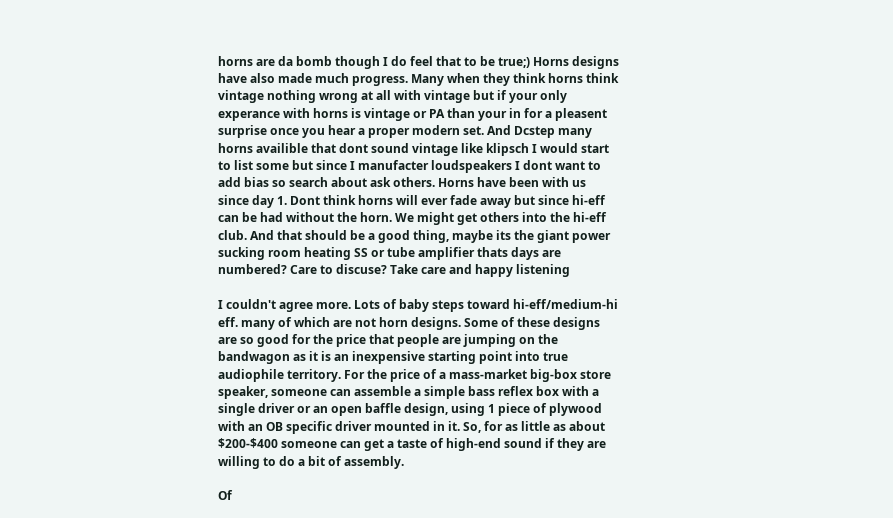horns are da bomb though I do feel that to be true;) Horns designs have also made much progress. Many when they think horns think vintage nothing wrong at all with vintage but if your only experance with horns is vintage or PA than your in for a pleasent surprise once you hear a proper modern set. And Dcstep many horns availible that dont sound vintage like klipsch I would start to list some but since I manufacter loudspeakers I dont want to add bias so search about ask others. Horns have been with us since day 1. Dont think horns will ever fade away but since hi-eff can be had without the horn. We might get others into the hi-eff club. And that should be a good thing, maybe its the giant power sucking room heating SS or tube amplifier thats days are numbered? Care to discuse? Take care and happy listening

I couldn't agree more. Lots of baby steps toward hi-eff/medium-hi eff. many of which are not horn designs. Some of these designs are so good for the price that people are jumping on the bandwagon as it is an inexpensive starting point into true audiophile territory. For the price of a mass-market big-box store speaker, someone can assemble a simple bass reflex box with a single driver or an open baffle design, using 1 piece of plywood with an OB specific driver mounted in it. So, for as little as about $200-$400 someone can get a taste of high-end sound if they are willing to do a bit of assembly.

Of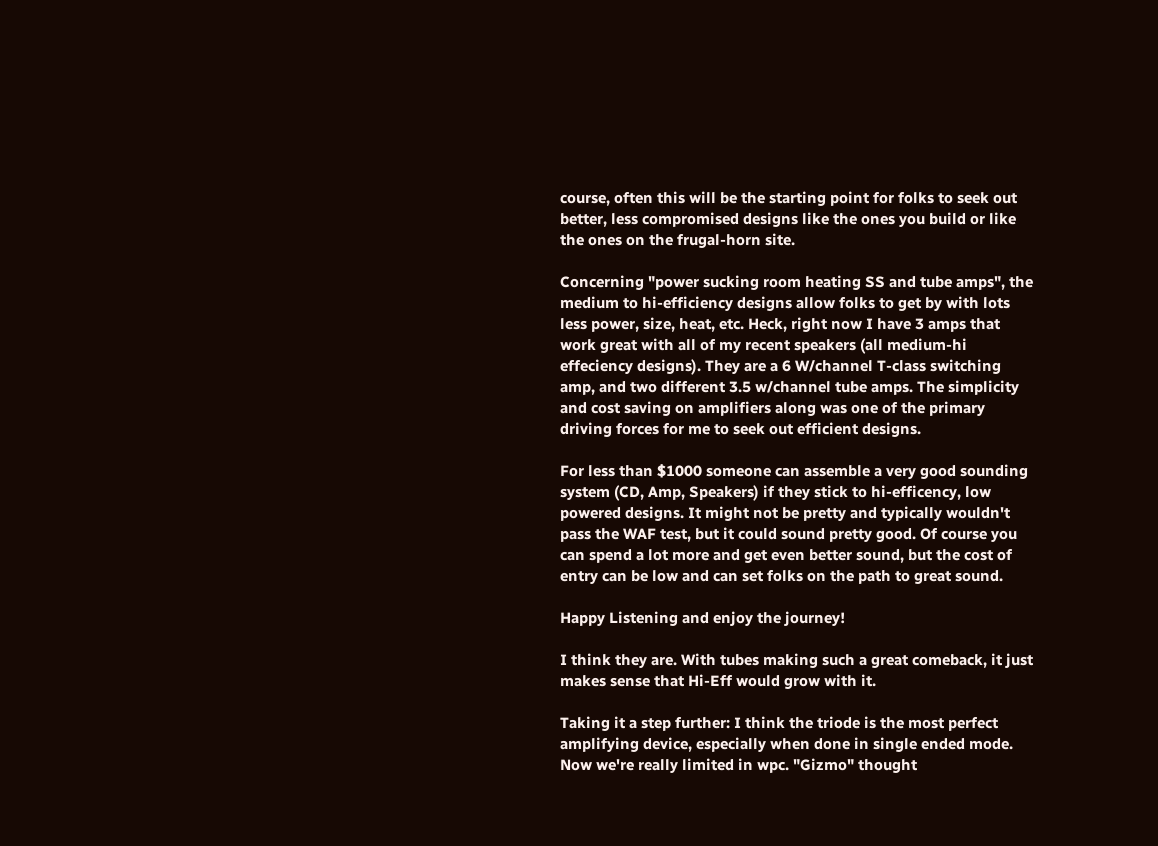course, often this will be the starting point for folks to seek out better, less compromised designs like the ones you build or like the ones on the frugal-horn site.

Concerning "power sucking room heating SS and tube amps", the medium to hi-efficiency designs allow folks to get by with lots less power, size, heat, etc. Heck, right now I have 3 amps that work great with all of my recent speakers (all medium-hi effeciency designs). They are a 6 W/channel T-class switching amp, and two different 3.5 w/channel tube amps. The simplicity and cost saving on amplifiers along was one of the primary driving forces for me to seek out efficient designs.

For less than $1000 someone can assemble a very good sounding system (CD, Amp, Speakers) if they stick to hi-efficency, low powered designs. It might not be pretty and typically wouldn't pass the WAF test, but it could sound pretty good. Of course you can spend a lot more and get even better sound, but the cost of entry can be low and can set folks on the path to great sound.

Happy Listening and enjoy the journey!

I think they are. With tubes making such a great comeback, it just makes sense that Hi-Eff would grow with it.

Taking it a step further: I think the triode is the most perfect amplifying device, especially when done in single ended mode. Now we're really limited in wpc. "Gizmo" thought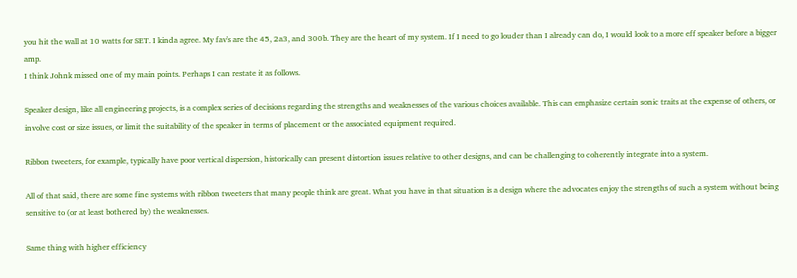you hit the wall at 10 watts for SET. I kinda agree. My fav's are the 45, 2a3, and 300b. They are the heart of my system. If I need to go louder than I already can do, I would look to a more eff speaker before a bigger amp.
I think Johnk missed one of my main points. Perhaps I can restate it as follows.

Speaker design, like all engineering projects, is a complex series of decisions regarding the strengths and weaknesses of the various choices available. This can emphasize certain sonic traits at the expense of others, or involve cost or size issues, or limit the suitability of the speaker in terms of placement or the associated equipment required.

Ribbon tweeters, for example, typically have poor vertical dispersion, historically can present distortion issues relative to other designs, and can be challenging to coherently integrate into a system.

All of that said, there are some fine systems with ribbon tweeters that many people think are great. What you have in that situation is a design where the advocates enjoy the strengths of such a system without being sensitive to (or at least bothered by) the weaknesses.

Same thing with higher efficiency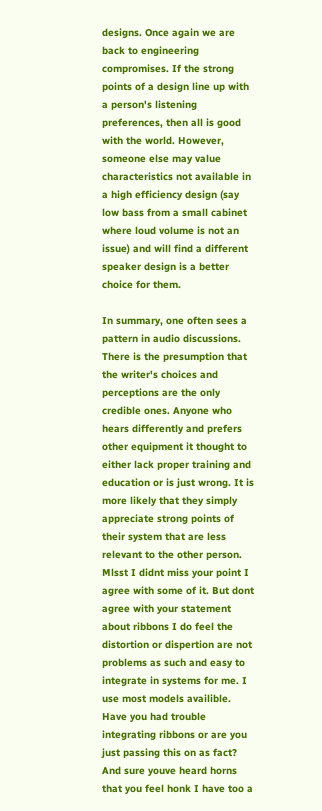designs. Once again we are back to engineering compromises. If the strong points of a design line up with a person's listening preferences, then all is good with the world. However, someone else may value characteristics not available in a high efficiency design (say low bass from a small cabinet where loud volume is not an issue) and will find a different speaker design is a better choice for them.

In summary, one often sees a pattern in audio discussions. There is the presumption that the writer's choices and perceptions are the only credible ones. Anyone who hears differently and prefers other equipment it thought to either lack proper training and education or is just wrong. It is more likely that they simply appreciate strong points of their system that are less relevant to the other person.
Mlsst I didnt miss your point I agree with some of it. But dont agree with your statement about ribbons I do feel the distortion or dispertion are not problems as such and easy to integrate in systems for me. I use most models availible. Have you had trouble integrating ribbons or are you just passing this on as fact? And sure youve heard horns that you feel honk I have too a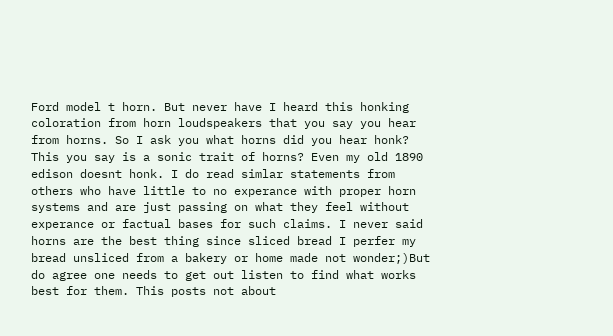Ford model t horn. But never have I heard this honking coloration from horn loudspeakers that you say you hear from horns. So I ask you what horns did you hear honk? This you say is a sonic trait of horns? Even my old 1890 edison doesnt honk. I do read simlar statements from others who have little to no experance with proper horn systems and are just passing on what they feel without experance or factual bases for such claims. I never said horns are the best thing since sliced bread I perfer my bread unsliced from a bakery or home made not wonder;)But do agree one needs to get out listen to find what works best for them. This posts not about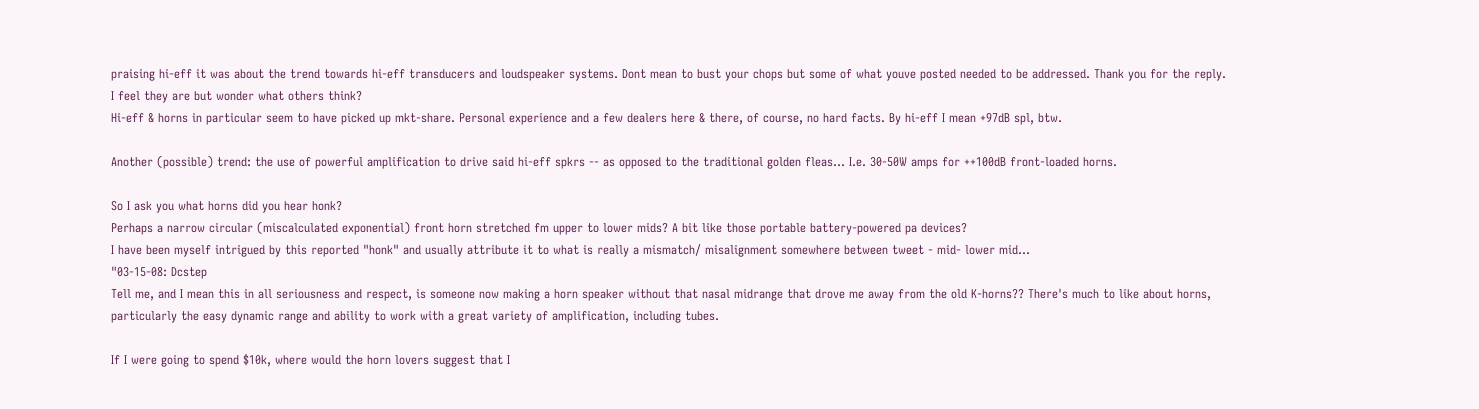praising hi-eff it was about the trend towards hi-eff transducers and loudspeaker systems. Dont mean to bust your chops but some of what youve posted needed to be addressed. Thank you for the reply.
I feel they are but wonder what others think?
Hi-eff & horns in particular seem to have picked up mkt-share. Personal experience and a few dealers here & there, of course, no hard facts. By hi-eff I mean +97dB spl, btw.

Another (possible) trend: the use of powerful amplification to drive said hi-eff spkrs -- as opposed to the traditional golden fleas... I.e. 30-50W amps for ++100dB front-loaded horns.

So I ask you what horns did you hear honk?
Perhaps a narrow circular (miscalculated exponential) front horn stretched fm upper to lower mids? A bit like those portable battery-powered pa devices?
I have been myself intrigued by this reported "honk" and usually attribute it to what is really a mismatch/ misalignment somewhere between tweet - mid- lower mid...
"03-15-08: Dcstep
Tell me, and I mean this in all seriousness and respect, is someone now making a horn speaker without that nasal midrange that drove me away from the old K-horns?? There's much to like about horns, particularly the easy dynamic range and ability to work with a great variety of amplification, including tubes.

If I were going to spend $10k, where would the horn lovers suggest that I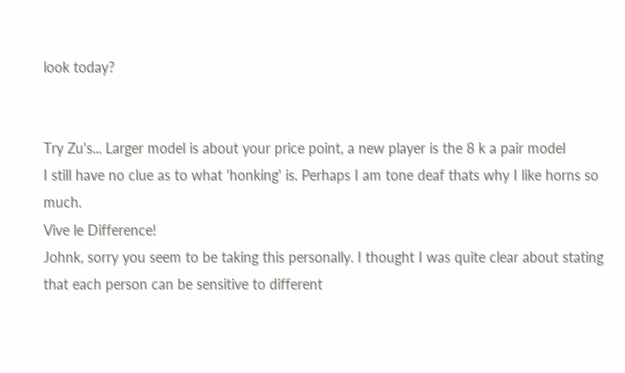look today?


Try Zu's... Larger model is about your price point, a new player is the 8 k a pair model
I still have no clue as to what 'honking' is. Perhaps I am tone deaf thats why I like horns so much.
Vive le Difference!
Johnk, sorry you seem to be taking this personally. I thought I was quite clear about stating that each person can be sensitive to different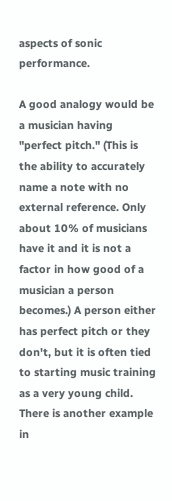aspects of sonic performance.

A good analogy would be a musician having "perfect pitch." (This is the ability to accurately name a note with no external reference. Only about 10% of musicians have it and it is not a factor in how good of a musician a person becomes.) A person either has perfect pitch or they don't, but it is often tied to starting music training as a very young child. There is another example in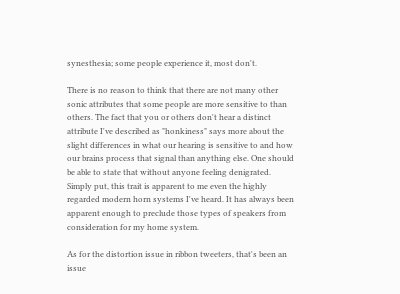synesthesia; some people experience it, most don't.

There is no reason to think that there are not many other sonic attributes that some people are more sensitive to than others. The fact that you or others don't hear a distinct attribute I've described as "honkiness" says more about the slight differences in what our hearing is sensitive to and how our brains process that signal than anything else. One should be able to state that without anyone feeling denigrated. Simply put, this trait is apparent to me even the highly regarded modern horn systems I've heard. It has always been apparent enough to preclude those types of speakers from consideration for my home system.

As for the distortion issue in ribbon tweeters, that's been an issue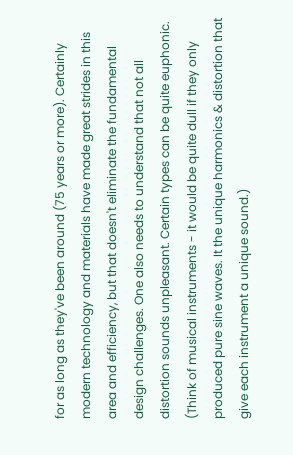for as long as they've been around (75 years or more). Certainly modern technology and materials have made great strides in this area and efficiency, but that doesn't eliminate the fundamental design challenges. One also needs to understand that not all distortion sounds unpleasant. Certain types can be quite euphonic. (Think of musical instruments - it would be quite dull if they only produced pure sine waves. It the unique harmonics & distortion that give each instrument a unique sound.)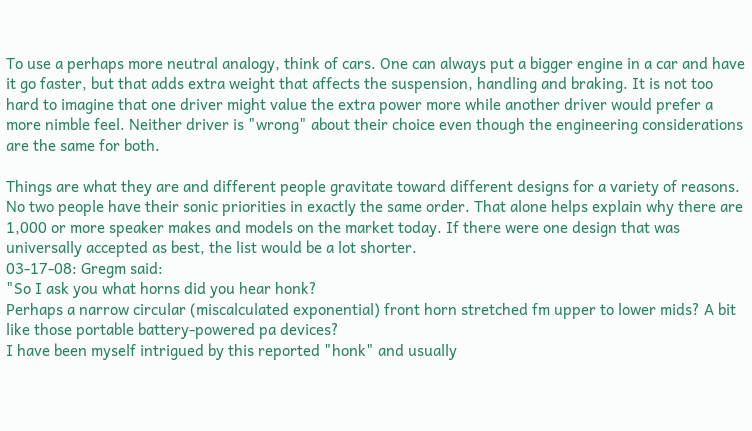To use a perhaps more neutral analogy, think of cars. One can always put a bigger engine in a car and have it go faster, but that adds extra weight that affects the suspension, handling and braking. It is not too hard to imagine that one driver might value the extra power more while another driver would prefer a more nimble feel. Neither driver is "wrong" about their choice even though the engineering considerations are the same for both.

Things are what they are and different people gravitate toward different designs for a variety of reasons. No two people have their sonic priorities in exactly the same order. That alone helps explain why there are 1,000 or more speaker makes and models on the market today. If there were one design that was universally accepted as best, the list would be a lot shorter.
03-17-08: Gregm said:
"So I ask you what horns did you hear honk?
Perhaps a narrow circular (miscalculated exponential) front horn stretched fm upper to lower mids? A bit like those portable battery-powered pa devices?
I have been myself intrigued by this reported "honk" and usually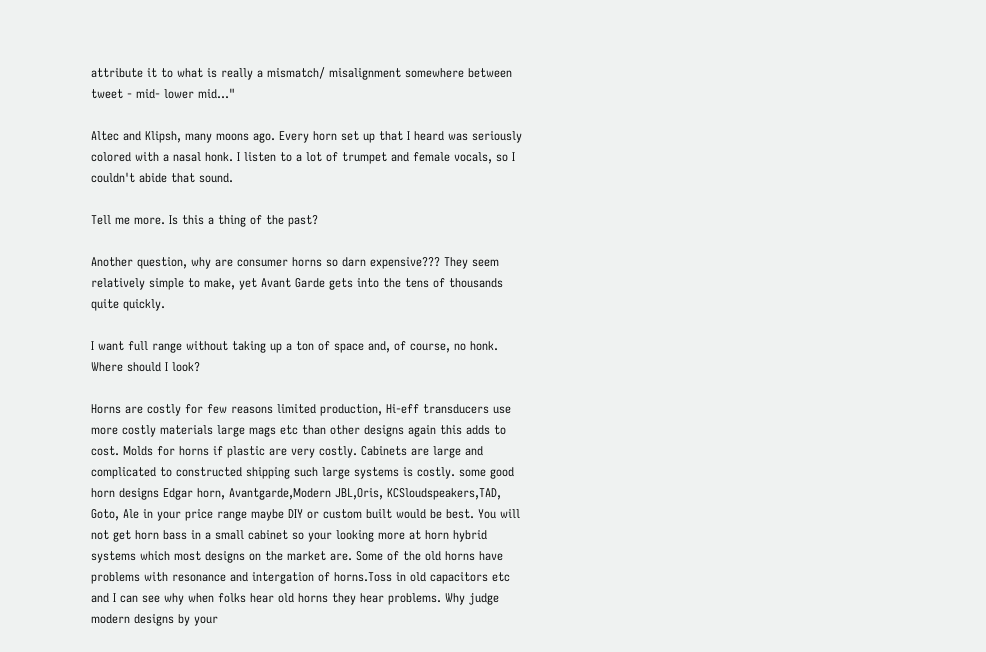attribute it to what is really a mismatch/ misalignment somewhere between tweet - mid- lower mid..."

Altec and Klipsh, many moons ago. Every horn set up that I heard was seriously colored with a nasal honk. I listen to a lot of trumpet and female vocals, so I couldn't abide that sound.

Tell me more. Is this a thing of the past?

Another question, why are consumer horns so darn expensive??? They seem relatively simple to make, yet Avant Garde gets into the tens of thousands quite quickly.

I want full range without taking up a ton of space and, of course, no honk. Where should I look?

Horns are costly for few reasons limited production, Hi-eff transducers use more costly materials large mags etc than other designs again this adds to cost. Molds for horns if plastic are very costly. Cabinets are large and complicated to constructed shipping such large systems is costly. some good horn designs Edgar horn, Avantgarde,Modern JBL,Oris, KCSloudspeakers,TAD, Goto, Ale in your price range maybe DIY or custom built would be best. You will not get horn bass in a small cabinet so your looking more at horn hybrid systems which most designs on the market are. Some of the old horns have problems with resonance and intergation of horns.Toss in old capacitors etc and I can see why when folks hear old horns they hear problems. Why judge modern designs by your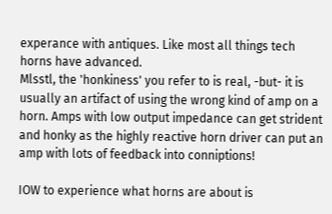experance with antiques. Like most all things tech horns have advanced.
Mlsstl, the 'honkiness' you refer to is real, -but- it is usually an artifact of using the wrong kind of amp on a horn. Amps with low output impedance can get strident and honky as the highly reactive horn driver can put an amp with lots of feedback into conniptions!

IOW to experience what horns are about is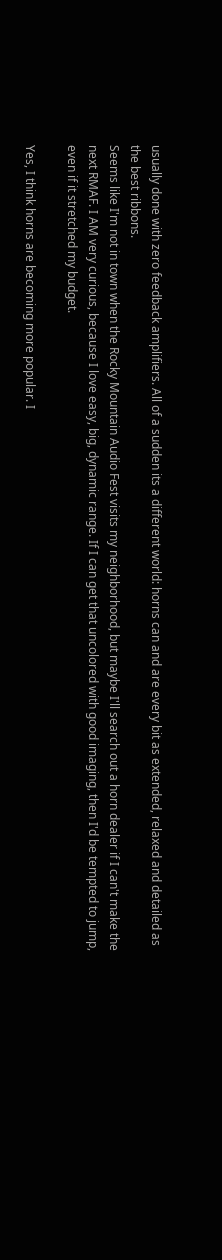usually done with zero feedback amplifiers. All of a sudden its a different world: horns can and are every bit as extended, relaxed and detailed as the best ribbons.
Seems like I'm not in town when the Rocky Mountain Audio Fest visits my neighborhood, but maybe I'll search out a horn dealer if I can't make the next RMAF. I AM very curious, because I love easy, big, dynamic range. If I can get that uncolored with good imaging, then I'd be tempted to jump, even if it stretched my budget.

Yes, I think horns are becoming more popular. I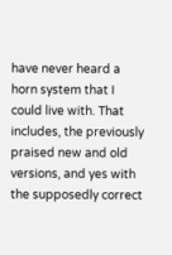have never heard a horn system that I could live with. That includes, the previously praised new and old versions, and yes with the supposedly correct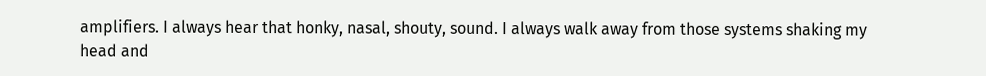amplifiers. I always hear that honky, nasal, shouty, sound. I always walk away from those systems shaking my head and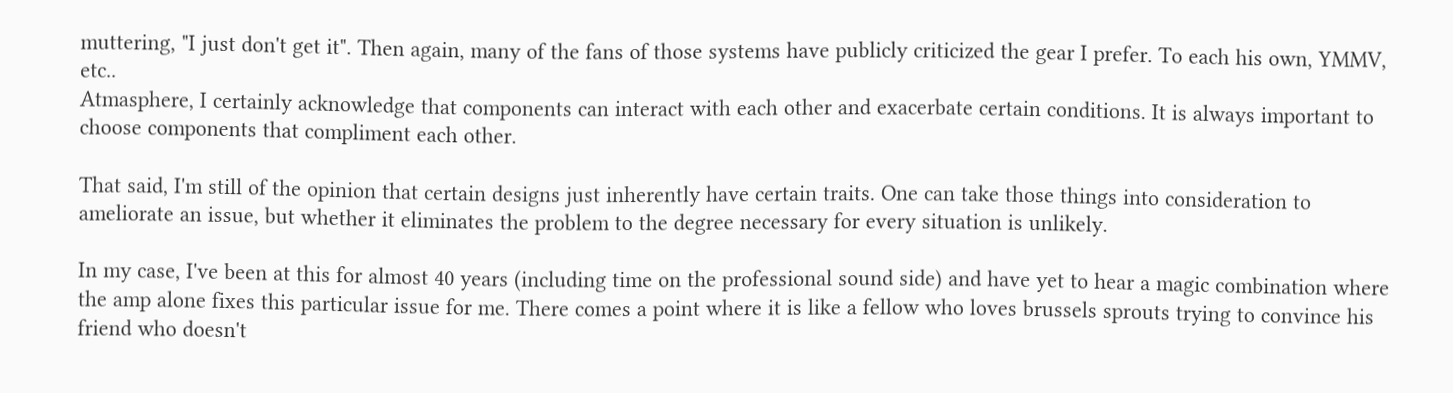muttering, "I just don't get it". Then again, many of the fans of those systems have publicly criticized the gear I prefer. To each his own, YMMV, etc..
Atmasphere, I certainly acknowledge that components can interact with each other and exacerbate certain conditions. It is always important to choose components that compliment each other.

That said, I'm still of the opinion that certain designs just inherently have certain traits. One can take those things into consideration to ameliorate an issue, but whether it eliminates the problem to the degree necessary for every situation is unlikely.

In my case, I've been at this for almost 40 years (including time on the professional sound side) and have yet to hear a magic combination where the amp alone fixes this particular issue for me. There comes a point where it is like a fellow who loves brussels sprouts trying to convince his friend who doesn't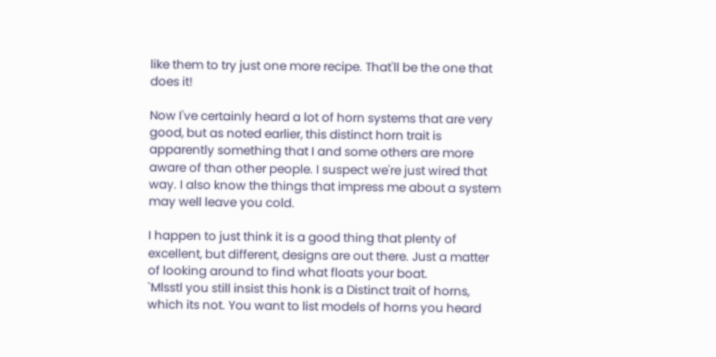like them to try just one more recipe. That'll be the one that does it!

Now I've certainly heard a lot of horn systems that are very good, but as noted earlier, this distinct horn trait is apparently something that I and some others are more aware of than other people. I suspect we're just wired that way. I also know the things that impress me about a system may well leave you cold.

I happen to just think it is a good thing that plenty of excellent, but different, designs are out there. Just a matter of looking around to find what floats your boat.
`Mlsstl you still insist this honk is a Distinct trait of horns, which its not. You want to list models of horns you heard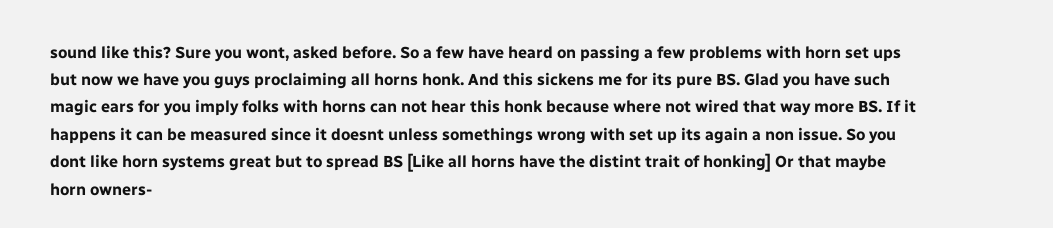sound like this? Sure you wont, asked before. So a few have heard on passing a few problems with horn set ups but now we have you guys proclaiming all horns honk. And this sickens me for its pure BS. Glad you have such magic ears for you imply folks with horns can not hear this honk because where not wired that way more BS. If it happens it can be measured since it doesnt unless somethings wrong with set up its again a non issue. So you dont like horn systems great but to spread BS [Like all horns have the distint trait of honking] Or that maybe horn owners-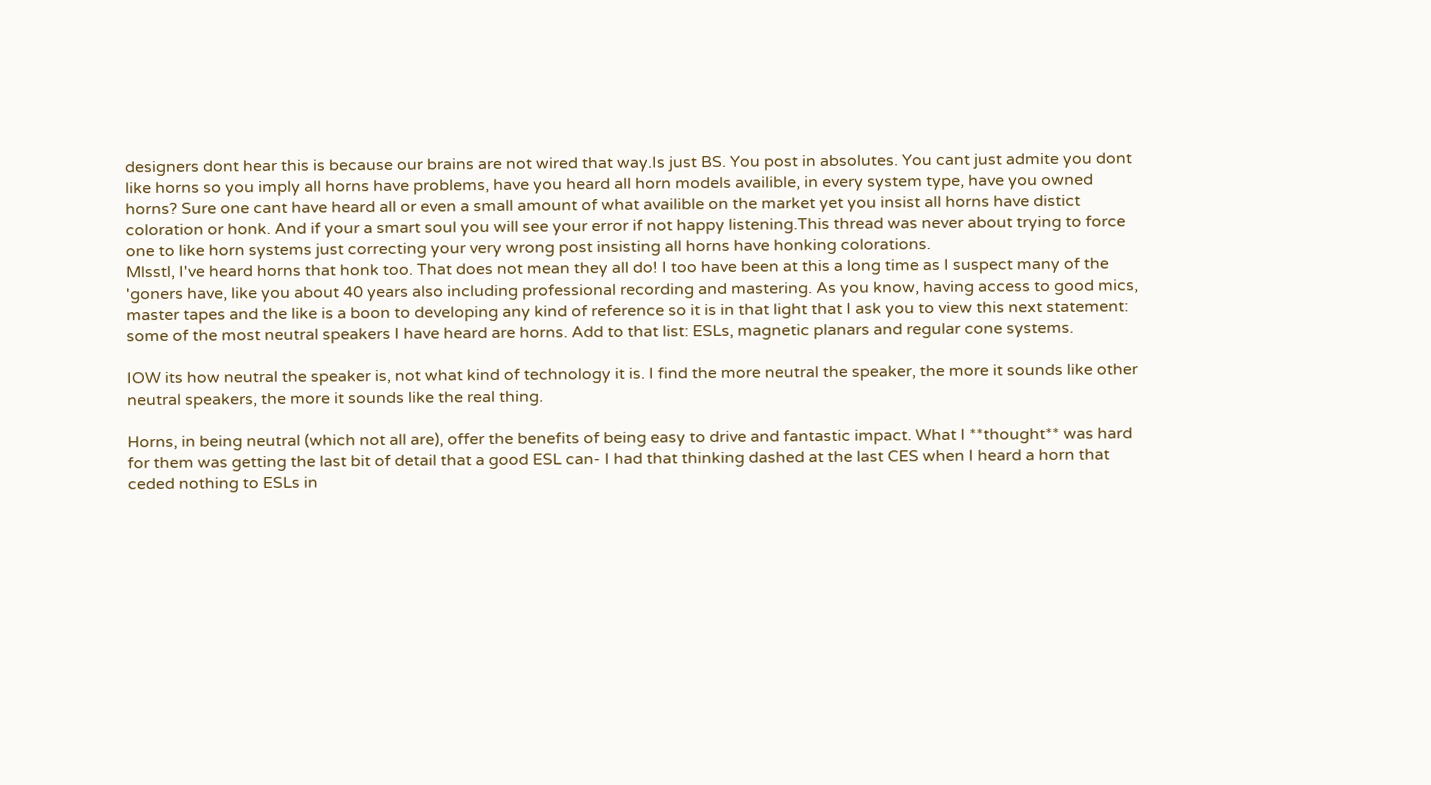designers dont hear this is because our brains are not wired that way.Is just BS. You post in absolutes. You cant just admite you dont like horns so you imply all horns have problems, have you heard all horn models availible, in every system type, have you owned horns? Sure one cant have heard all or even a small amount of what availible on the market yet you insist all horns have distict coloration or honk. And if your a smart soul you will see your error if not happy listening.This thread was never about trying to force one to like horn systems just correcting your very wrong post insisting all horns have honking colorations.
Mlsstl, I've heard horns that honk too. That does not mean they all do! I too have been at this a long time as I suspect many of the 'goners have, like you about 40 years also including professional recording and mastering. As you know, having access to good mics, master tapes and the like is a boon to developing any kind of reference so it is in that light that I ask you to view this next statement: some of the most neutral speakers I have heard are horns. Add to that list: ESLs, magnetic planars and regular cone systems.

IOW its how neutral the speaker is, not what kind of technology it is. I find the more neutral the speaker, the more it sounds like other neutral speakers, the more it sounds like the real thing.

Horns, in being neutral (which not all are), offer the benefits of being easy to drive and fantastic impact. What I **thought** was hard for them was getting the last bit of detail that a good ESL can- I had that thinking dashed at the last CES when I heard a horn that ceded nothing to ESLs in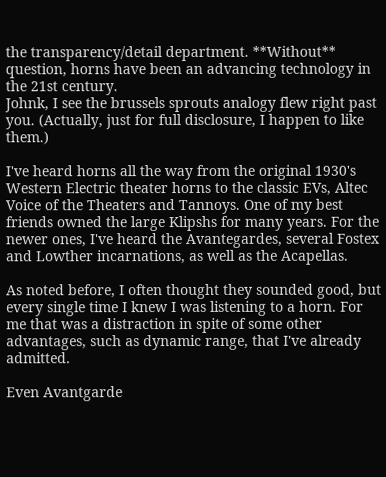the transparency/detail department. **Without** question, horns have been an advancing technology in the 21st century.
Johnk, I see the brussels sprouts analogy flew right past you. (Actually, just for full disclosure, I happen to like them.)

I've heard horns all the way from the original 1930's Western Electric theater horns to the classic EVs, Altec Voice of the Theaters and Tannoys. One of my best friends owned the large Klipshs for many years. For the newer ones, I've heard the Avantegardes, several Fostex and Lowther incarnations, as well as the Acapellas.

As noted before, I often thought they sounded good, but every single time I knew I was listening to a horn. For me that was a distraction in spite of some other advantages, such as dynamic range, that I've already admitted.

Even Avantgarde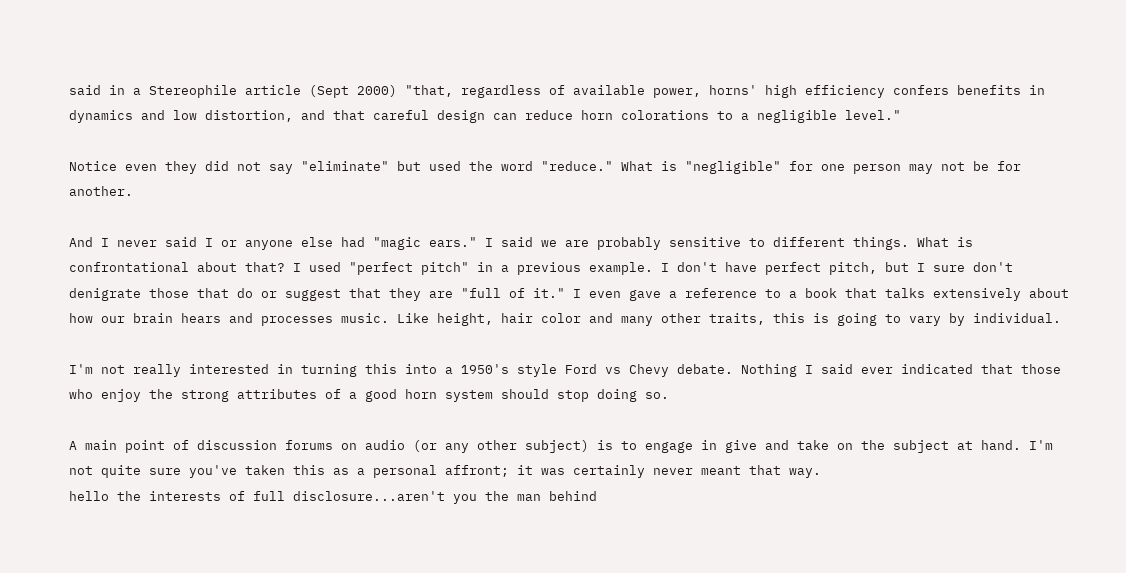said in a Stereophile article (Sept 2000) "that, regardless of available power, horns' high efficiency confers benefits in dynamics and low distortion, and that careful design can reduce horn colorations to a negligible level."

Notice even they did not say "eliminate" but used the word "reduce." What is "negligible" for one person may not be for another.

And I never said I or anyone else had "magic ears." I said we are probably sensitive to different things. What is confrontational about that? I used "perfect pitch" in a previous example. I don't have perfect pitch, but I sure don't denigrate those that do or suggest that they are "full of it." I even gave a reference to a book that talks extensively about how our brain hears and processes music. Like height, hair color and many other traits, this is going to vary by individual.

I'm not really interested in turning this into a 1950's style Ford vs Chevy debate. Nothing I said ever indicated that those who enjoy the strong attributes of a good horn system should stop doing so.

A main point of discussion forums on audio (or any other subject) is to engage in give and take on the subject at hand. I'm not quite sure you've taken this as a personal affront; it was certainly never meant that way.
hello the interests of full disclosure...aren't you the man behind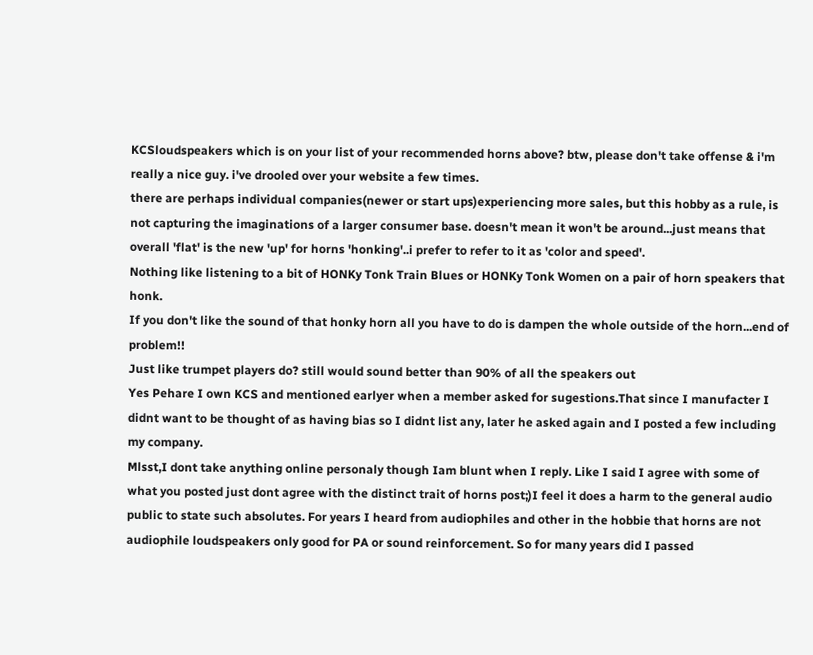KCSloudspeakers which is on your list of your recommended horns above? btw, please don't take offense & i'm really a nice guy. i've drooled over your website a few times.
there are perhaps individual companies(newer or start ups)experiencing more sales, but this hobby as a rule, is not capturing the imaginations of a larger consumer base. doesn't mean it won't be around...just means that overall 'flat' is the new 'up' for horns 'honking'..i prefer to refer to it as 'color and speed'.
Nothing like listening to a bit of HONKy Tonk Train Blues or HONKy Tonk Women on a pair of horn speakers that honk.
If you don't like the sound of that honky horn all you have to do is dampen the whole outside of the horn...end of problem!!
Just like trumpet players do? still would sound better than 90% of all the speakers out
Yes Pehare I own KCS and mentioned earlyer when a member asked for sugestions.That since I manufacter I didnt want to be thought of as having bias so I didnt list any, later he asked again and I posted a few including my company.
Mlsst,I dont take anything online personaly though Iam blunt when I reply. Like I said I agree with some of what you posted just dont agree with the distinct trait of horns post;)I feel it does a harm to the general audio public to state such absolutes. For years I heard from audiophiles and other in the hobbie that horns are not audiophile loudspeakers only good for PA or sound reinforcement. So for many years did I passed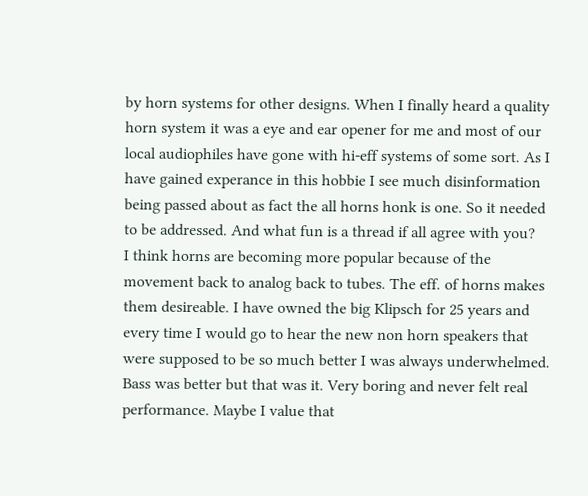by horn systems for other designs. When I finally heard a quality horn system it was a eye and ear opener for me and most of our local audiophiles have gone with hi-eff systems of some sort. As I have gained experance in this hobbie I see much disinformation being passed about as fact the all horns honk is one. So it needed to be addressed. And what fun is a thread if all agree with you?
I think horns are becoming more popular because of the movement back to analog back to tubes. The eff. of horns makes them desireable. I have owned the big Klipsch for 25 years and every time I would go to hear the new non horn speakers that were supposed to be so much better I was always underwhelmed. Bass was better but that was it. Very boring and never felt real performance. Maybe I value that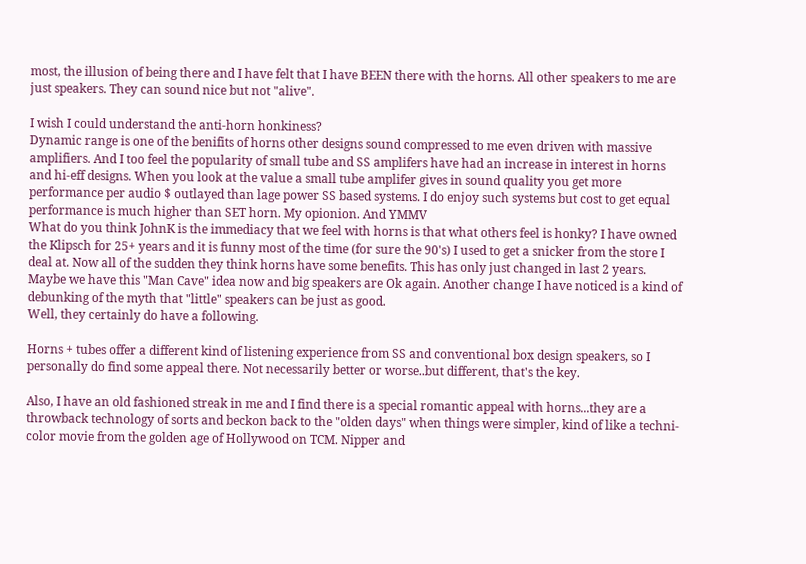most, the illusion of being there and I have felt that I have BEEN there with the horns. All other speakers to me are just speakers. They can sound nice but not "alive".

I wish I could understand the anti-horn honkiness?
Dynamic range is one of the benifits of horns other designs sound compressed to me even driven with massive amplifiers. And I too feel the popularity of small tube and SS amplifers have had an increase in interest in horns and hi-eff designs. When you look at the value a small tube amplifer gives in sound quality you get more performance per audio $ outlayed than lage power SS based systems. I do enjoy such systems but cost to get equal performance is much higher than SET horn. My opionion. And YMMV
What do you think JohnK is the immediacy that we feel with horns is that what others feel is honky? I have owned the Klipsch for 25+ years and it is funny most of the time (for sure the 90's) I used to get a snicker from the store I deal at. Now all of the sudden they think horns have some benefits. This has only just changed in last 2 years. Maybe we have this "Man Cave" idea now and big speakers are Ok again. Another change I have noticed is a kind of debunking of the myth that "little" speakers can be just as good.
Well, they certainly do have a following.

Horns + tubes offer a different kind of listening experience from SS and conventional box design speakers, so I personally do find some appeal there. Not necessarily better or worse..but different, that's the key.

Also, I have an old fashioned streak in me and I find there is a special romantic appeal with horns...they are a throwback technology of sorts and beckon back to the "olden days" when things were simpler, kind of like a techni-color movie from the golden age of Hollywood on TCM. Nipper and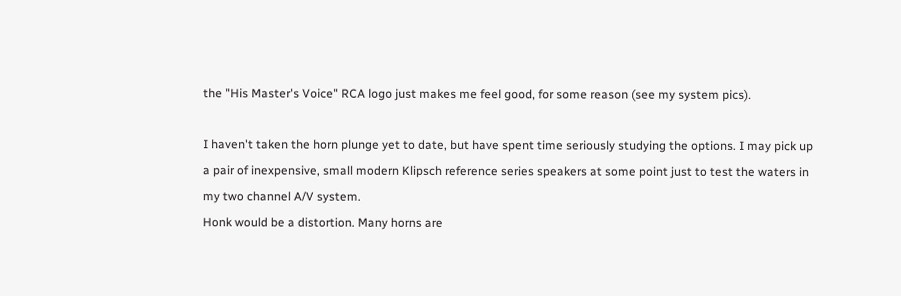the "His Master's Voice" RCA logo just makes me feel good, for some reason (see my system pics).

I haven't taken the horn plunge yet to date, but have spent time seriously studying the options. I may pick up a pair of inexpensive, small modern Klipsch reference series speakers at some point just to test the waters in my two channel A/V system.
Honk would be a distortion. Many horns are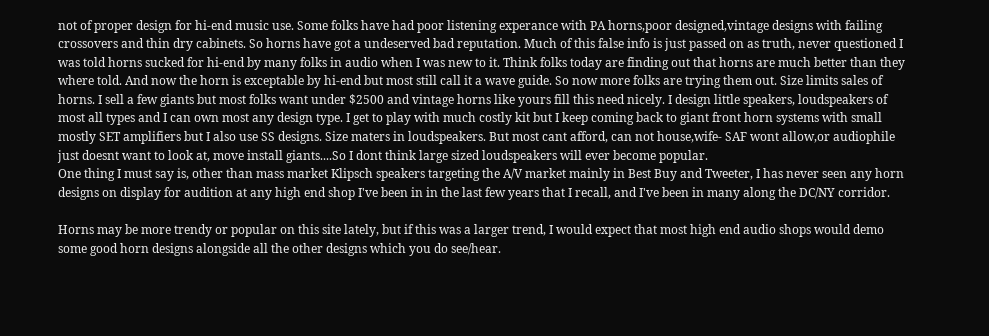not of proper design for hi-end music use. Some folks have had poor listening experance with PA horns,poor designed,vintage designs with failing crossovers and thin dry cabinets. So horns have got a undeserved bad reputation. Much of this false info is just passed on as truth, never questioned I was told horns sucked for hi-end by many folks in audio when I was new to it. Think folks today are finding out that horns are much better than they where told. And now the horn is exceptable by hi-end but most still call it a wave guide. So now more folks are trying them out. Size limits sales of horns. I sell a few giants but most folks want under $2500 and vintage horns like yours fill this need nicely. I design little speakers, loudspeakers of most all types and I can own most any design type. I get to play with much costly kit but I keep coming back to giant front horn systems with small mostly SET amplifiers but I also use SS designs. Size maters in loudspeakers. But most cant afford, can not house,wife- SAF wont allow,or audiophile just doesnt want to look at, move install giants....So I dont think large sized loudspeakers will ever become popular.
One thing I must say is, other than mass market Klipsch speakers targeting the A/V market mainly in Best Buy and Tweeter, I has never seen any horn designs on display for audition at any high end shop I've been in in the last few years that I recall, and I've been in many along the DC/NY corridor.

Horns may be more trendy or popular on this site lately, but if this was a larger trend, I would expect that most high end audio shops would demo some good horn designs alongside all the other designs which you do see/hear.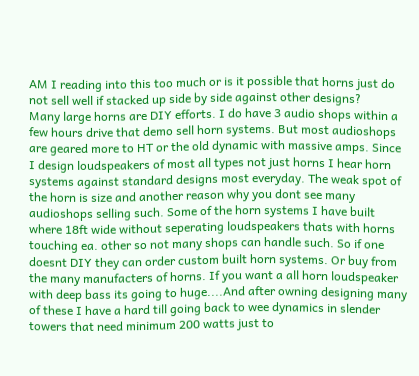AM I reading into this too much or is it possible that horns just do not sell well if stacked up side by side against other designs?
Many large horns are DIY efforts. I do have 3 audio shops within a few hours drive that demo sell horn systems. But most audioshops are geared more to HT or the old dynamic with massive amps. Since I design loudspeakers of most all types not just horns I hear horn systems against standard designs most everyday. The weak spot of the horn is size and another reason why you dont see many audioshops selling such. Some of the horn systems I have built where 18ft wide without seperating loudspeakers thats with horns touching ea. other so not many shops can handle such. So if one doesnt DIY they can order custom built horn systems. Or buy from the many manufacters of horns. If you want a all horn loudspeaker with deep bass its going to huge....And after owning designing many of these I have a hard till going back to wee dynamics in slender towers that need minimum 200 watts just to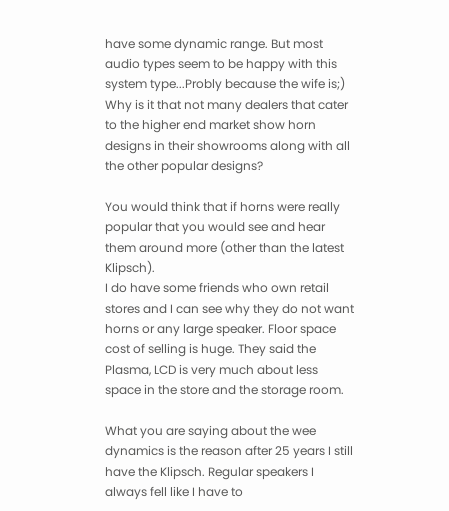have some dynamic range. But most audio types seem to be happy with this system type...Probly because the wife is;)
Why is it that not many dealers that cater to the higher end market show horn designs in their showrooms along with all the other popular designs?

You would think that if horns were really popular that you would see and hear them around more (other than the latest Klipsch).
I do have some friends who own retail stores and I can see why they do not want horns or any large speaker. Floor space cost of selling is huge. They said the Plasma, LCD is very much about less space in the store and the storage room.

What you are saying about the wee dynamics is the reason after 25 years I still have the Klipsch. Regular speakers I always fell like I have to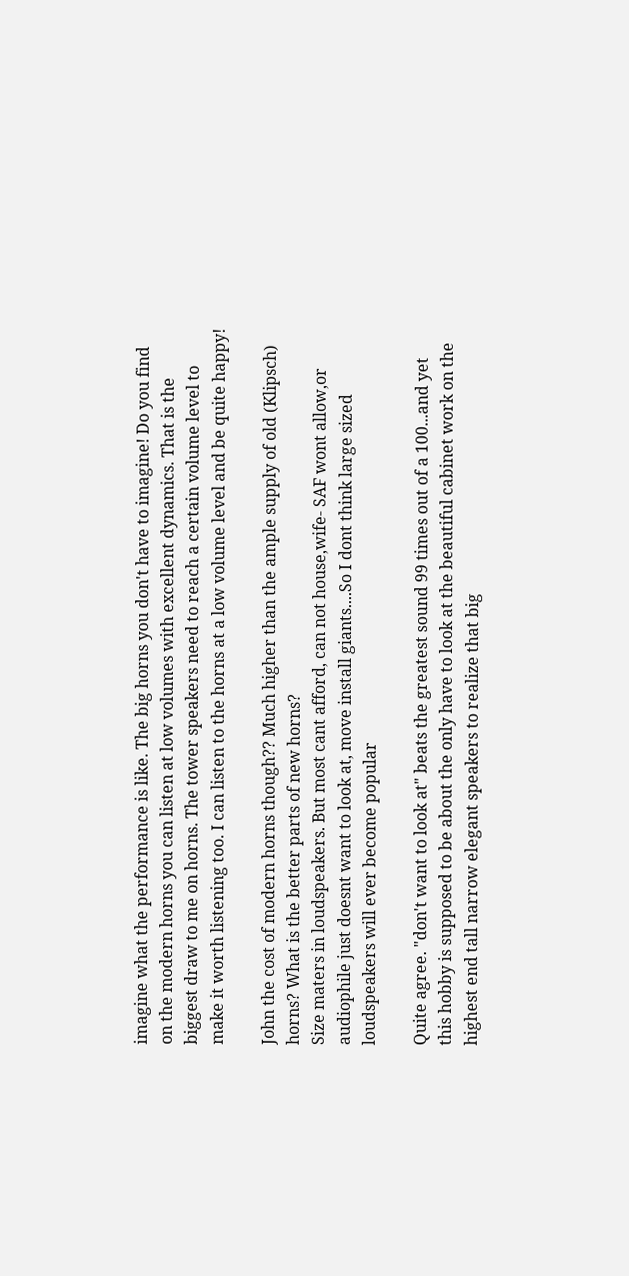imagine what the performance is like. The big horns you don't have to imagine! Do you find on the modern horns you can listen at low volumes with excellent dynamics. That is the biggest draw to me on horns. The tower speakers need to reach a certain volume level to make it worth listening too. I can listen to the horns at a low volume level and be quite happy!

John the cost of modern horns though?? Much higher than the ample supply of old (Klipsch) horns? What is the better parts of new horns?
Size maters in loudspeakers. But most cant afford, can not house,wife- SAF wont allow,or audiophile just doesnt want to look at, move install giants....So I dont think large sized loudspeakers will ever become popular

Quite agree. "don't want to look at" beats the greatest sound 99 times out of a 100...and yet this hobby is supposed to be about the only have to look at the beautiful cabinet work on the highest end tall narrow elegant speakers to realize that big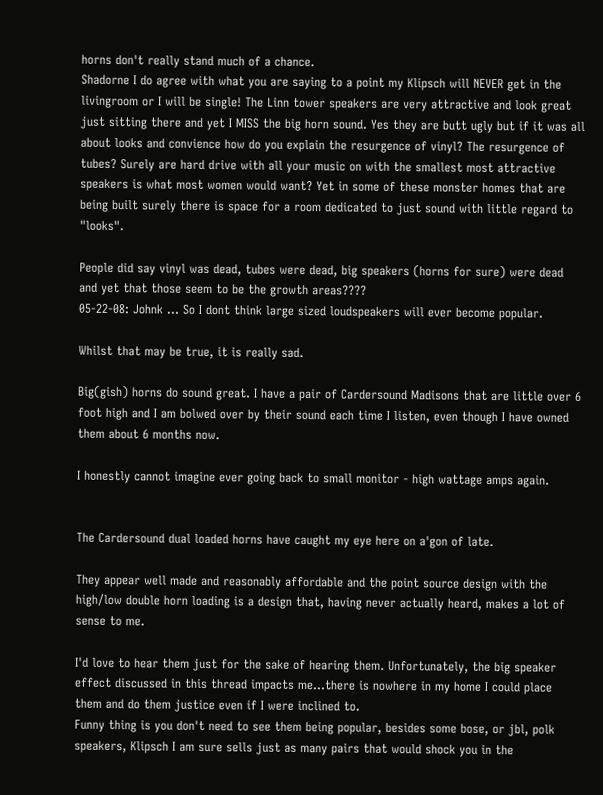horns don't really stand much of a chance.
Shadorne I do agree with what you are saying to a point my Klipsch will NEVER get in the livingroom or I will be single! The Linn tower speakers are very attractive and look great just sitting there and yet I MISS the big horn sound. Yes they are butt ugly but if it was all about looks and convience how do you explain the resurgence of vinyl? The resurgence of tubes? Surely are hard drive with all your music on with the smallest most attractive speakers is what most women would want? Yet in some of these monster homes that are being built surely there is space for a room dedicated to just sound with little regard to "looks".

People did say vinyl was dead, tubes were dead, big speakers (horns for sure) were dead and yet that those seem to be the growth areas????
05-22-08: Johnk ... So I dont think large sized loudspeakers will ever become popular.

Whilst that may be true, it is really sad.

Big(gish) horns do sound great. I have a pair of Cardersound Madisons that are little over 6 foot high and I am bolwed over by their sound each time I listen, even though I have owned them about 6 months now.

I honestly cannot imagine ever going back to small monitor - high wattage amps again.


The Cardersound dual loaded horns have caught my eye here on a'gon of late.

They appear well made and reasonably affordable and the point source design with the high/low double horn loading is a design that, having never actually heard, makes a lot of sense to me.

I'd love to hear them just for the sake of hearing them. Unfortunately, the big speaker effect discussed in this thread impacts me...there is nowhere in my home I could place them and do them justice even if I were inclined to.
Funny thing is you don't need to see them being popular, besides some bose, or jbl, polk speakers, Klipsch I am sure sells just as many pairs that would shock you in the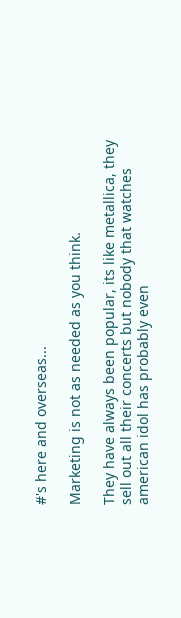#'s here and overseas...

Marketing is not as needed as you think.

They have always been popular, its like metallica, they sell out all their concerts but nobody that watches american idol has probably even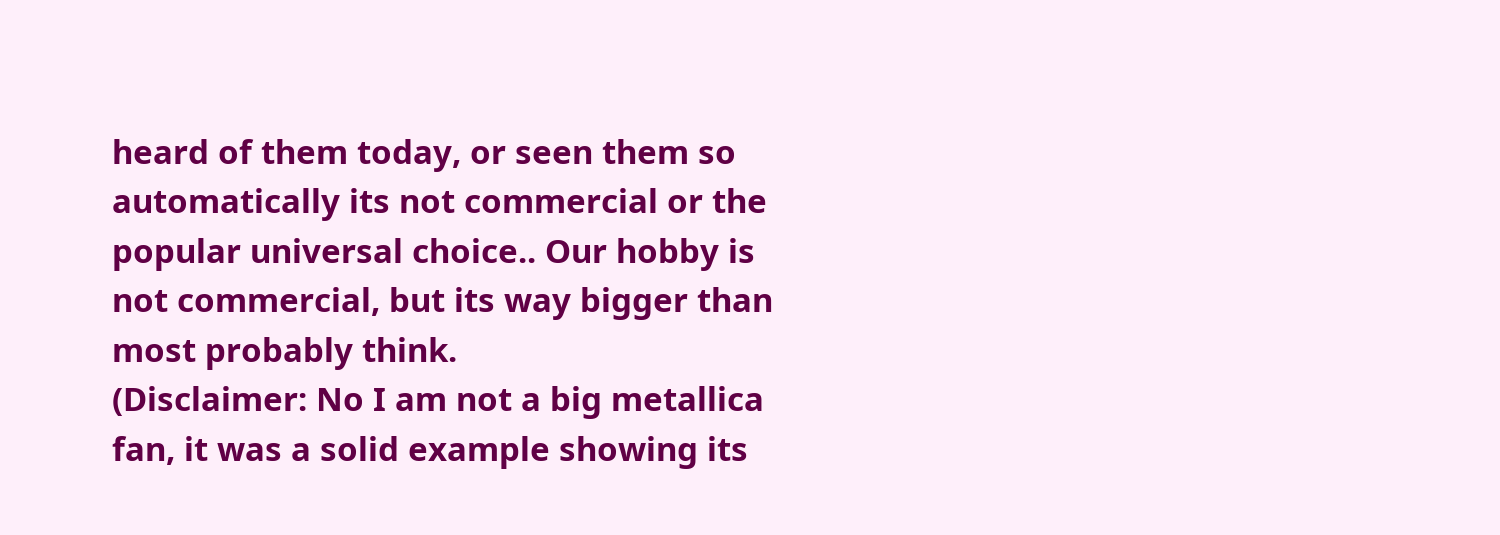heard of them today, or seen them so automatically its not commercial or the popular universal choice.. Our hobby is not commercial, but its way bigger than most probably think.
(Disclaimer: No I am not a big metallica fan, it was a solid example showing its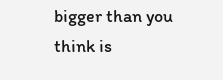bigger than you think is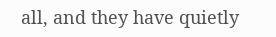all, and they have quietly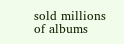sold millions of albums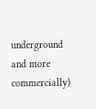underground and more commercially)